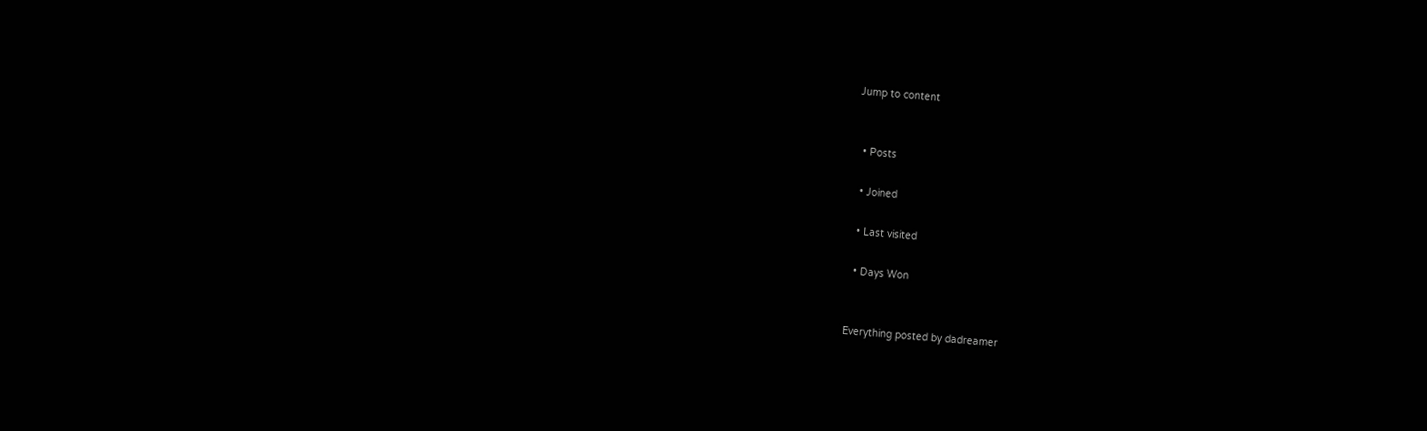Jump to content


  • Posts

  • Joined

  • Last visited

  • Days Won


Everything posted by dadreamer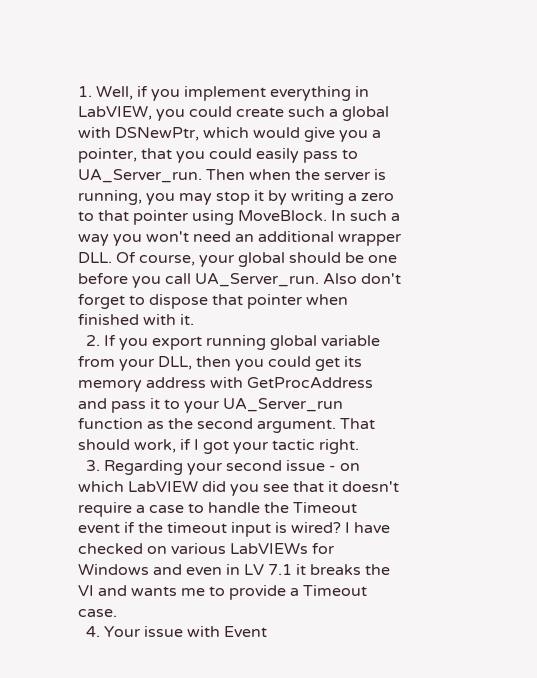1. Well, if you implement everything in LabVIEW, you could create such a global with DSNewPtr, which would give you a pointer, that you could easily pass to UA_Server_run. Then when the server is running, you may stop it by writing a zero to that pointer using MoveBlock. In such a way you won't need an additional wrapper DLL. Of course, your global should be one before you call UA_Server_run. Also don't forget to dispose that pointer when finished with it.
  2. If you export running global variable from your DLL, then you could get its memory address with GetProcAddress and pass it to your UA_Server_run function as the second argument. That should work, if I got your tactic right.
  3. Regarding your second issue - on which LabVIEW did you see that it doesn't require a case to handle the Timeout event if the timeout input is wired? I have checked on various LabVIEWs for Windows and even in LV 7.1 it breaks the VI and wants me to provide a Timeout case.
  4. Your issue with Event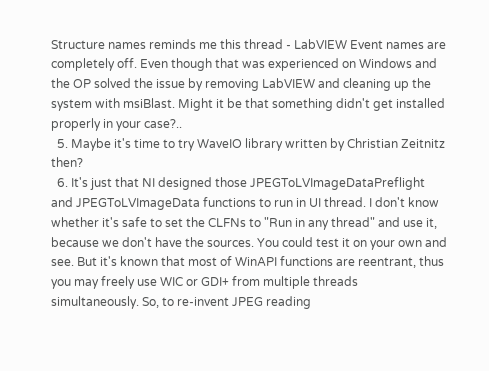Structure names reminds me this thread - LabVIEW Event names are completely off. Even though that was experienced on Windows and the OP solved the issue by removing LabVIEW and cleaning up the system with msiBlast. Might it be that something didn't get installed properly in your case?..
  5. Maybe it's time to try WaveIO library written by Christian Zeitnitz then?
  6. It's just that NI designed those JPEGToLVImageDataPreflight and JPEGToLVImageData functions to run in UI thread. I don't know whether it's safe to set the CLFNs to "Run in any thread" and use it, because we don't have the sources. You could test it on your own and see. But it's known that most of WinAPI functions are reentrant, thus you may freely use WIC or GDI+ from multiple threads simultaneously. So, to re-invent JPEG reading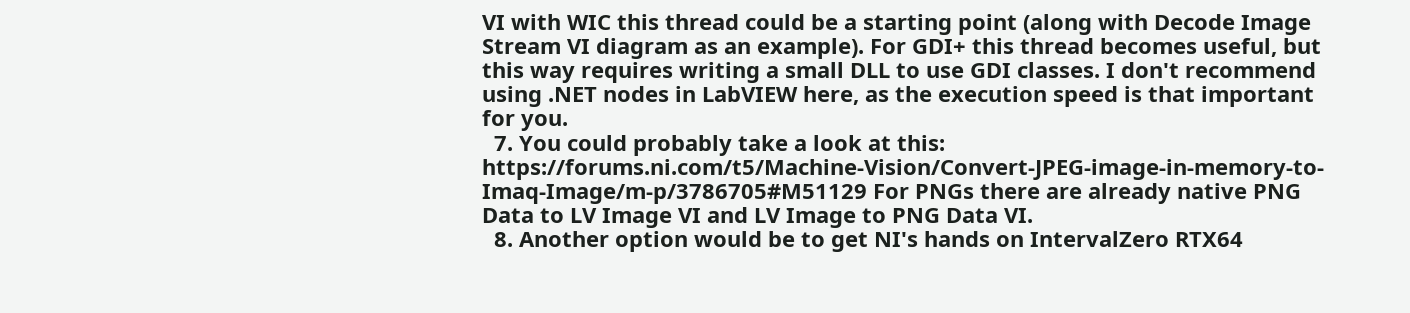VI with WIC this thread could be a starting point (along with Decode Image Stream VI diagram as an example). For GDI+ this thread becomes useful, but this way requires writing a small DLL to use GDI classes. I don't recommend using .NET nodes in LabVIEW here, as the execution speed is that important for you.
  7. You could probably take a look at this: https://forums.ni.com/t5/Machine-Vision/Convert-JPEG-image-in-memory-to-Imaq-Image/m-p/3786705#M51129 For PNGs there are already native PNG Data to LV Image VI and LV Image to PNG Data VI.
  8. Another option would be to get NI's hands on IntervalZero RTX64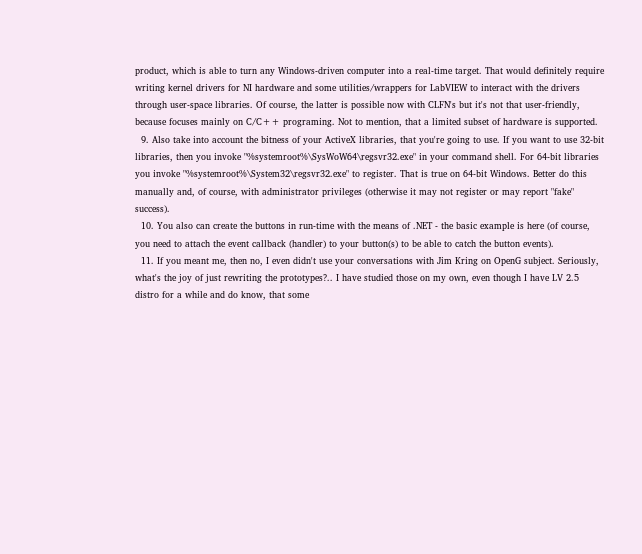product, which is able to turn any Windows-driven computer into a real-time target. That would definitely require writing kernel drivers for NI hardware and some utilities/wrappers for LabVIEW to interact with the drivers through user-space libraries. Of course, the latter is possible now with CLFN's but it's not that user-friendly, because focuses mainly on C/C++ programing. Not to mention, that a limited subset of hardware is supported.
  9. Also take into account the bitness of your ActiveX libraries, that you're going to use. If you want to use 32-bit libraries, then you invoke "%systemroot%\SysWoW64\regsvr32.exe" in your command shell. For 64-bit libraries you invoke "%systemroot%\System32\regsvr32.exe" to register. That is true on 64-bit Windows. Better do this manually and, of course, with administrator privileges (otherwise it may not register or may report "fake" success).
  10. You also can create the buttons in run-time with the means of .NET - the basic example is here (of course, you need to attach the event callback (handler) to your button(s) to be able to catch the button events).
  11. If you meant me, then no, I even didn't use your conversations with Jim Kring on OpenG subject. Seriously, what's the joy of just rewriting the prototypes?.. I have studied those on my own, even though I have LV 2.5 distro for a while and do know, that some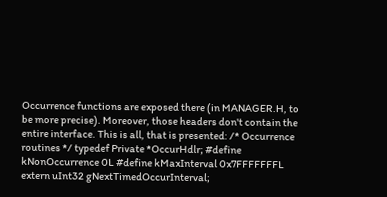Occurrence functions are exposed there (in MANAGER.H, to be more precise). Moreover, those headers don't contain the entire interface. This is all, that is presented: /* Occurrence routines */ typedef Private *OccurHdlr; #define kNonOccurrence 0L #define kMaxInterval 0x7FFFFFFFL extern uInt32 gNextTimedOccurInterval;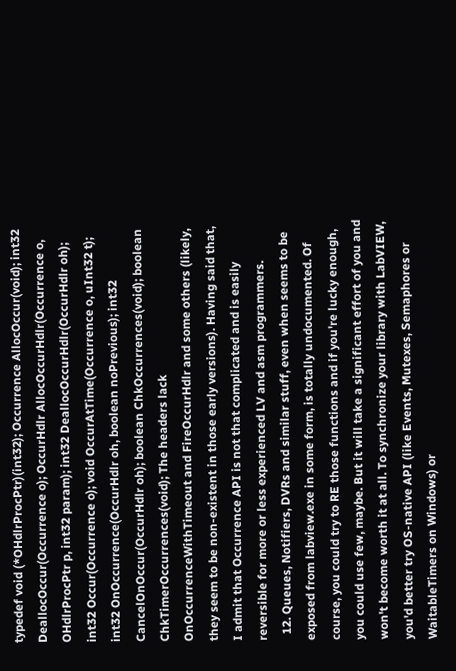typedef void (*OHdlrProcPtr)(int32); Occurrence AllocOccur(void); int32 DeallocOccur(Occurrence o); OccurHdlr AllocOccurHdlr(Occurrence o, OHdlrProcPtr p, int32 param); int32 DeallocOccurHdlr(OccurHdlr oh); int32 Occur(Occurrence o); void OccurAtTime(Occurrence o, uInt32 t); int32 OnOccurrence(OccurHdlr oh, boolean noPrevious); int32 CancelOnOccur(OccurHdlr oh); boolean ChkOccurrences(void); boolean ChkTimerOccurrences(void); The headers lack OnOccurrenceWithTimeout and FireOccurHdlr and some others (likely, they seem to be non-existent in those early versions). Having said that, I admit that Occurrence API is not that complicated and is easily reversible for more or less experienced LV and asm programmers.
  12. Queues, Notifiers, DVRs and similar stuff, even when seems to be exposed from labview.exe in some form, is totally undocumented. Of course, you could try to RE those functions and if you're lucky enough, you could use few, maybe. But it will take a significant effort of you and won't become worth it at all. To synchronize your library with LabVIEW, you'd better try OS-native API (like Events, Mutexes, Semaphores or WaitableTimers on Windows) or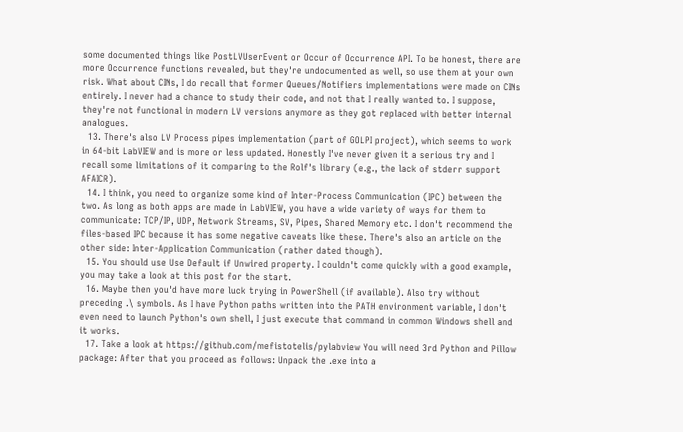some documented things like PostLVUserEvent or Occur of Occurrence API. To be honest, there are more Occurrence functions revealed, but they're undocumented as well, so use them at your own risk. What about CINs, I do recall that former Queues/Notifiers implementations were made on CINs entirely. I never had a chance to study their code, and not that I really wanted to. I suppose, they're not functional in modern LV versions anymore as they got replaced with better internal analogues.
  13. There's also LV Process pipes implementation (part of GOLPI project), which seems to work in 64-bit LabVIEW and is more or less updated. Honestly I've never given it a serious try and I recall some limitations of it comparing to the Rolf's library (e.g., the lack of stderr support AFAICR).
  14. I think, you need to organize some kind of Inter-Process Communication (IPC) between the two. As long as both apps are made in LabVIEW, you have a wide variety of ways for them to communicate: TCP/IP, UDP, Network Streams, SV, Pipes, Shared Memory etc. I don't recommend the files-based IPC because it has some negative caveats like these. There's also an article on the other side: Inter-Application Communication (rather dated though).
  15. You should use Use Default if Unwired property. I couldn't come quickly with a good example, you may take a look at this post for the start.
  16. Maybe then you'd have more luck trying in PowerShell (if available). Also try without preceding .\ symbols. As I have Python paths written into the PATH environment variable, I don't even need to launch Python's own shell, I just execute that command in common Windows shell and it works.
  17. Take a look at https://github.com/mefistotelis/pylabview You will need 3rd Python and Pillow package: After that you proceed as follows: Unpack the .exe into a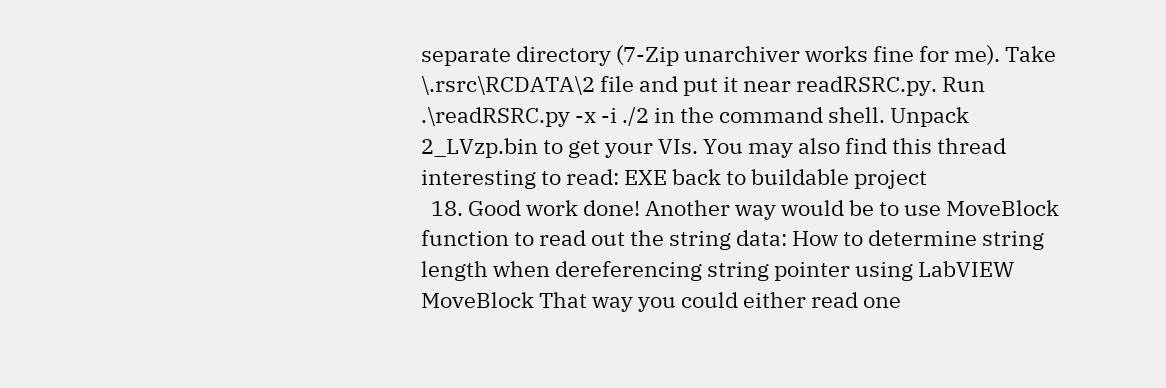separate directory (7-Zip unarchiver works fine for me). Take \.rsrc\RCDATA\2 file and put it near readRSRC.py. Run .\readRSRC.py -x -i ./2 in the command shell. Unpack 2_LVzp.bin to get your VIs. You may also find this thread interesting to read: EXE back to buildable project
  18. Good work done! Another way would be to use MoveBlock function to read out the string data: How to determine string length when dereferencing string pointer using LabVIEW MoveBlock That way you could either read one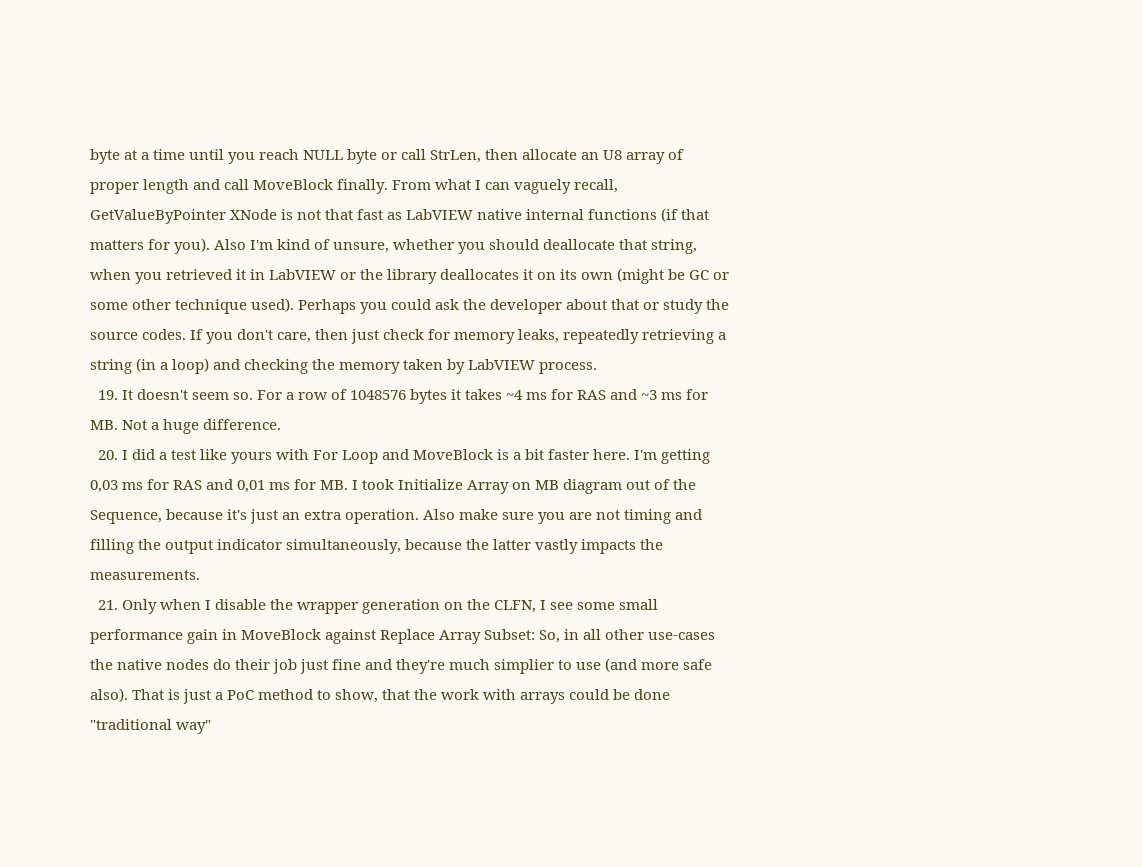byte at a time until you reach NULL byte or call StrLen, then allocate an U8 array of proper length and call MoveBlock finally. From what I can vaguely recall, GetValueByPointer XNode is not that fast as LabVIEW native internal functions (if that matters for you). Also I'm kind of unsure, whether you should deallocate that string, when you retrieved it in LabVIEW or the library deallocates it on its own (might be GC or some other technique used). Perhaps you could ask the developer about that or study the source codes. If you don't care, then just check for memory leaks, repeatedly retrieving a string (in a loop) and checking the memory taken by LabVIEW process.
  19. It doesn't seem so. For a row of 1048576 bytes it takes ~4 ms for RAS and ~3 ms for MB. Not a huge difference.
  20. I did a test like yours with For Loop and MoveBlock is a bit faster here. I'm getting 0,03 ms for RAS and 0,01 ms for MB. I took Initialize Array on MB diagram out of the Sequence, because it's just an extra operation. Also make sure you are not timing and filling the output indicator simultaneously, because the latter vastly impacts the measurements.
  21. Only when I disable the wrapper generation on the CLFN, I see some small performance gain in MoveBlock against Replace Array Subset: So, in all other use-cases the native nodes do their job just fine and they're much simplier to use (and more safe also). That is just a PoC method to show, that the work with arrays could be done "traditional way"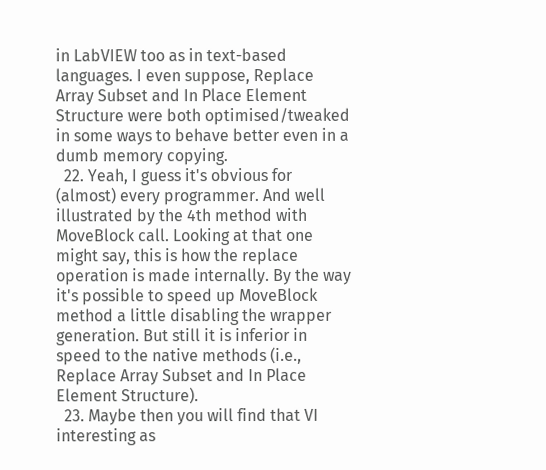in LabVIEW too as in text-based languages. I even suppose, Replace Array Subset and In Place Element Structure were both optimised/tweaked in some ways to behave better even in a dumb memory copying.
  22. Yeah, I guess it's obvious for (almost) every programmer. And well illustrated by the 4th method with MoveBlock call. Looking at that one might say, this is how the replace operation is made internally. By the way it's possible to speed up MoveBlock method a little disabling the wrapper generation. But still it is inferior in speed to the native methods (i.e., Replace Array Subset and In Place Element Structure).
  23. Maybe then you will find that VI interesting as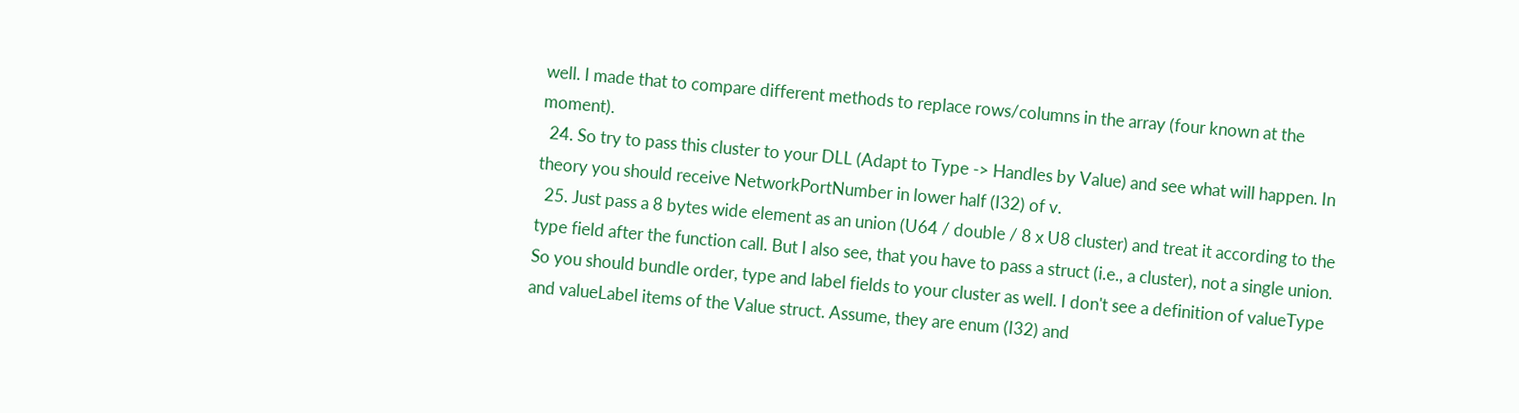well. I made that to compare different methods to replace rows/columns in the array (four known at the moment).
  24. So try to pass this cluster to your DLL (Adapt to Type -> Handles by Value) and see what will happen. In theory you should receive NetworkPortNumber in lower half (I32) of v.
  25. Just pass a 8 bytes wide element as an union (U64 / double / 8 x U8 cluster) and treat it according to the type field after the function call. But I also see, that you have to pass a struct (i.e., a cluster), not a single union. So you should bundle order, type and label fields to your cluster as well. I don't see a definition of valueType and valueLabel items of the Value struct. Assume, they are enum (I32) and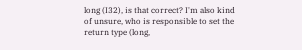long (I32), is that correct? I'm also kind of unsure, who is responsible to set the return type (long,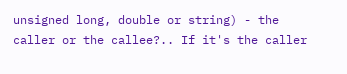unsigned long, double or string) - the caller or the callee?.. If it's the caller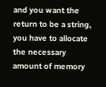and you want the return to be a string, you have to allocate the necessary amount of memory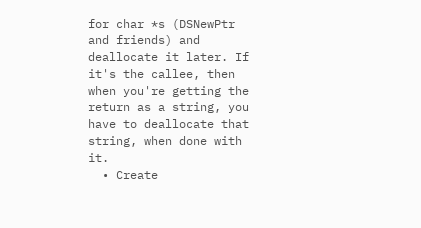for char *s (DSNewPtr and friends) and deallocate it later. If it's the callee, then when you're getting the return as a string, you have to deallocate that string, when done with it.
  • Create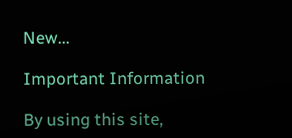New...

Important Information

By using this site,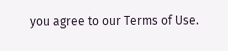you agree to our Terms of Use.